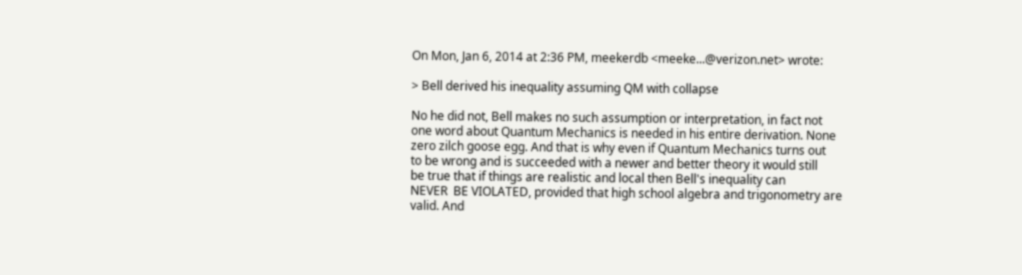On Mon, Jan 6, 2014 at 2:36 PM, meekerdb <meeke...@verizon.net> wrote:

> Bell derived his inequality assuming QM with collapse

No he did not, Bell makes no such assumption or interpretation, in fact not
one word about Quantum Mechanics is needed in his entire derivation. None
zero zilch goose egg. And that is why even if Quantum Mechanics turns out
to be wrong and is succeeded with a newer and better theory it would still
be true that if things are realistic and local then Bell's inequality can
NEVER  BE VIOLATED, provided that high school algebra and trigonometry are
valid. And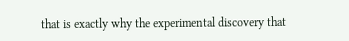that is exactly why the experimental discovery that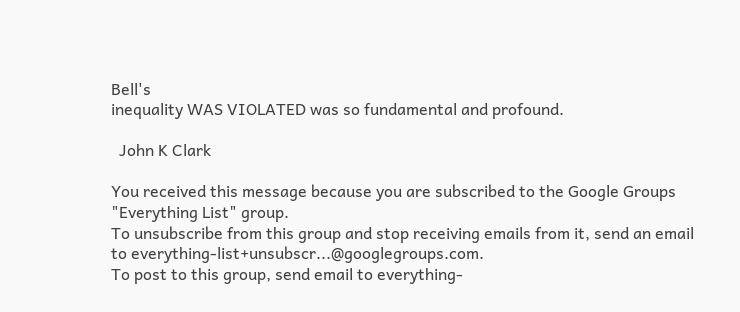Bell's
inequality WAS VIOLATED was so fundamental and profound.

  John K Clark

You received this message because you are subscribed to the Google Groups
"Everything List" group.
To unsubscribe from this group and stop receiving emails from it, send an email
to everything-list+unsubscr...@googlegroups.com.
To post to this group, send email to everything-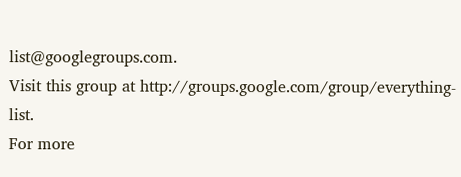list@googlegroups.com.
Visit this group at http://groups.google.com/group/everything-list.
For more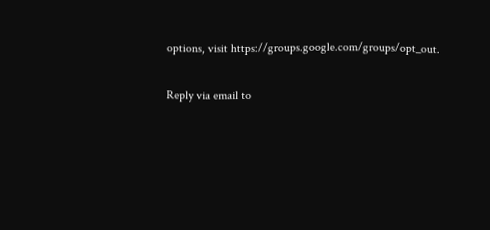options, visit https://groups.google.com/groups/opt_out.

Reply via email to